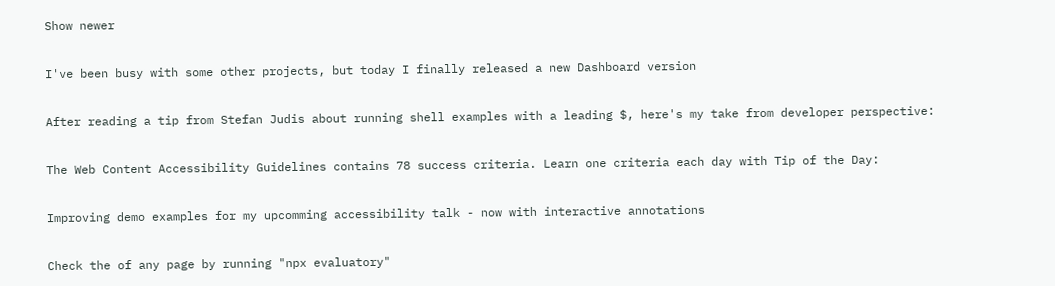Show newer

I've been busy with some other projects, but today I finally released a new Dashboard version

After reading a tip from Stefan Judis about running shell examples with a leading $, here's my take from developer perspective:

The Web Content Accessibility Guidelines contains 78 success criteria. Learn one criteria each day with Tip of the Day:

Improving demo examples for my upcomming accessibility talk - now with interactive annotations

Check the of any page by running "npx evaluatory"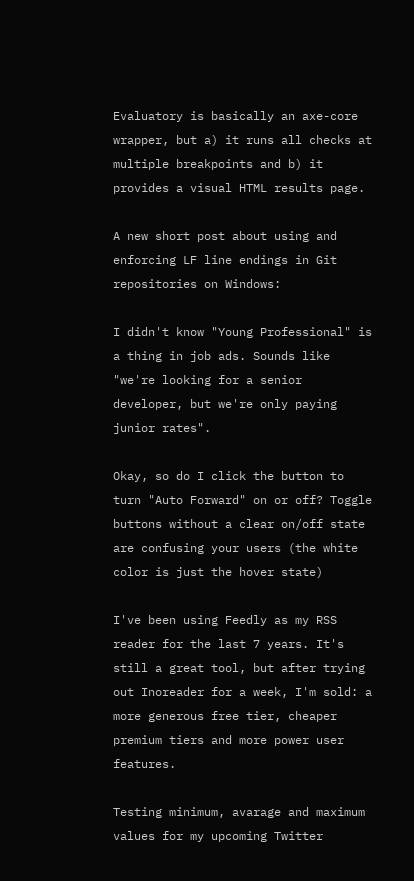Evaluatory is basically an axe-core wrapper, but a) it runs all checks at multiple breakpoints and b) it provides a visual HTML results page.

A new short post about using and enforcing LF line endings in Git repositories on Windows:

I didn't know "Young Professional" is a thing in job ads. Sounds like "we're looking for a senior developer, but we're only paying junior rates".

Okay, so do I click the button to turn "Auto Forward" on or off? Toggle buttons without a clear on/off state are confusing your users (the white color is just the hover state)

I've been using Feedly as my RSS reader for the last 7 years. It's still a great tool, but after trying out Inoreader for a week, I'm sold: a more generous free tier, cheaper premium tiers and more power user features.

Testing minimum, avarage and maximum values for my upcoming Twitter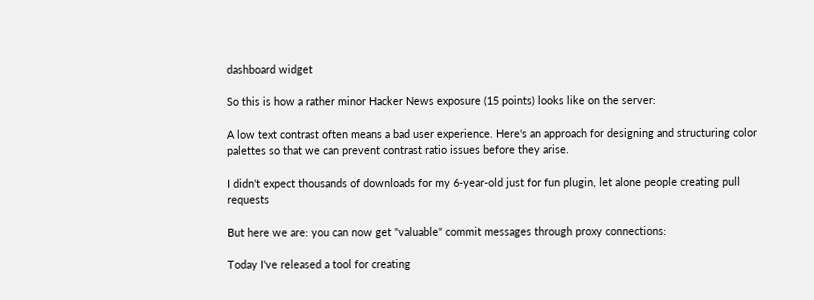dashboard widget

So this is how a rather minor Hacker News exposure (15 points) looks like on the server:

A low text contrast often means a bad user experience. Here's an approach for designing and structuring color palettes so that we can prevent contrast ratio issues before they arise.

I didn't expect thousands of downloads for my 6-year-old just for fun plugin, let alone people creating pull requests

But here we are: you can now get "valuable" commit messages through proxy connections:

Today I've released a tool for creating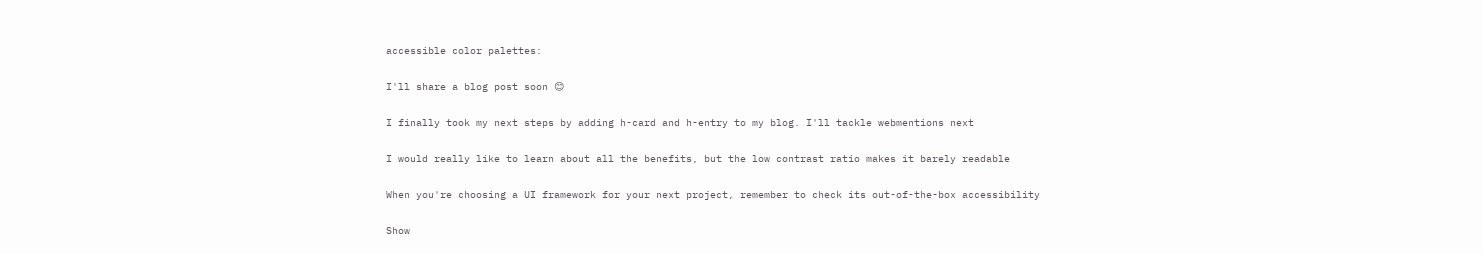accessible color palettes:

I'll share a blog post soon 😊

I finally took my next steps by adding h-card and h-entry to my blog. I'll tackle webmentions next

I would really like to learn about all the benefits, but the low contrast ratio makes it barely readable

When you're choosing a UI framework for your next project, remember to check its out-of-the-box accessibility

Show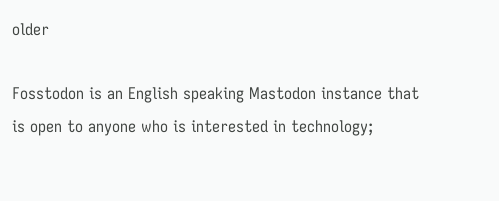older

Fosstodon is an English speaking Mastodon instance that is open to anyone who is interested in technology;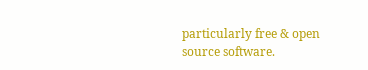particularly free & open source software.